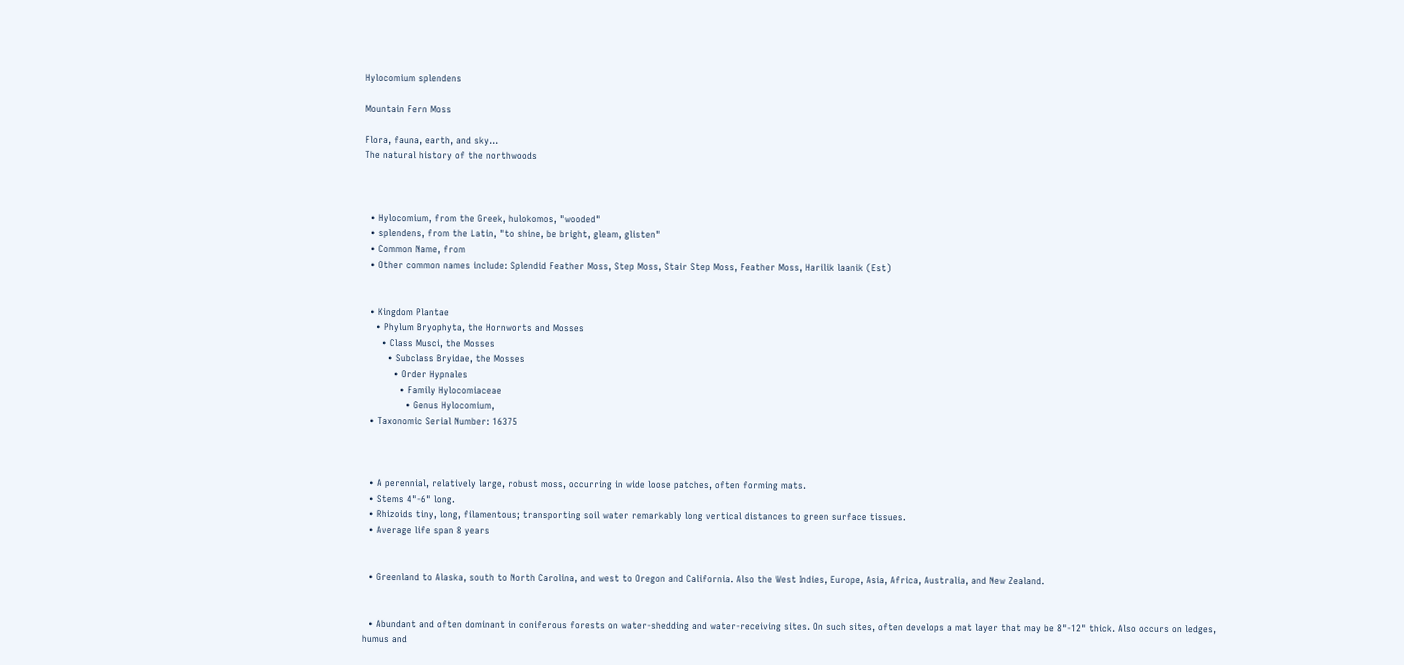Hylocomium splendens

Mountain Fern Moss

Flora, fauna, earth, and sky...
The natural history of the northwoods



  • Hylocomium, from the Greek, hulokomos, "wooded"
  • splendens, from the Latin, "to shine, be bright, gleam, glisten"
  • Common Name, from
  • Other common names include: Splendid Feather Moss, Step Moss, Stair Step Moss, Feather Moss, Harilik laanik (Est)


  • Kingdom Plantae
    • Phylum Bryophyta, the Hornworts and Mosses
      • Class Musci, the Mosses
        • Subclass Bryidae, the Mosses
          • Order Hypnales
            • Family Hylocomiaceae
              • Genus Hylocomium,
  • Taxonomic Serial Number: 16375



  • A perennial, relatively large, robust moss, occurring in wide loose patches, often forming mats.
  • Stems 4"-6" long.
  • Rhizoids tiny, long, filamentous; transporting soil water remarkably long vertical distances to green surface tissues.
  • Average life span 8 years


  • Greenland to Alaska, south to North Carolina, and west to Oregon and California. Also the West Indies, Europe, Asia, Africa, Australia, and New Zealand.


  • Abundant and often dominant in coniferous forests on water-shedding and water-receiving sites. On such sites, often develops a mat layer that may be 8"-12" thick. Also occurs on ledges, humus and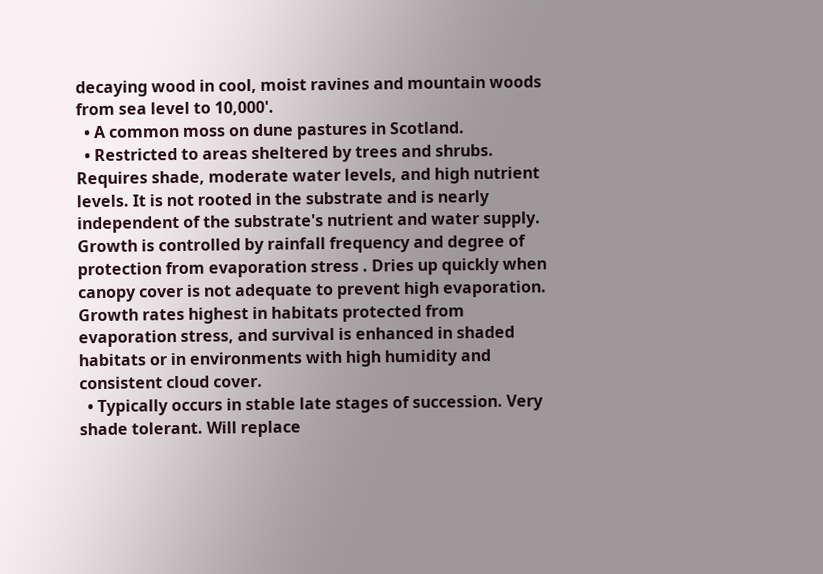decaying wood in cool, moist ravines and mountain woods from sea level to 10,000'.
  • A common moss on dune pastures in Scotland.
  • Restricted to areas sheltered by trees and shrubs. Requires shade, moderate water levels, and high nutrient levels. It is not rooted in the substrate and is nearly independent of the substrate's nutrient and water supply. Growth is controlled by rainfall frequency and degree of protection from evaporation stress . Dries up quickly when canopy cover is not adequate to prevent high evaporation. Growth rates highest in habitats protected from evaporation stress, and survival is enhanced in shaded habitats or in environments with high humidity and consistent cloud cover.
  • Typically occurs in stable late stages of succession. Very shade tolerant. Will replace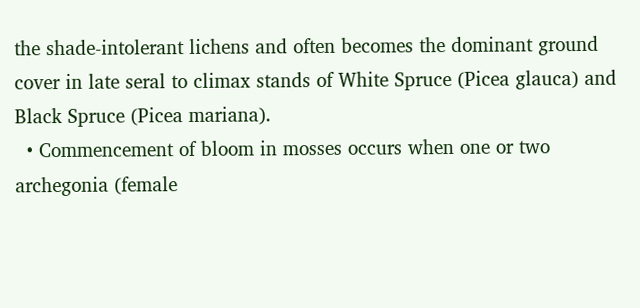the shade-intolerant lichens and often becomes the dominant ground cover in late seral to climax stands of White Spruce (Picea glauca) and Black Spruce (Picea mariana).
  • Commencement of bloom in mosses occurs when one or two archegonia (female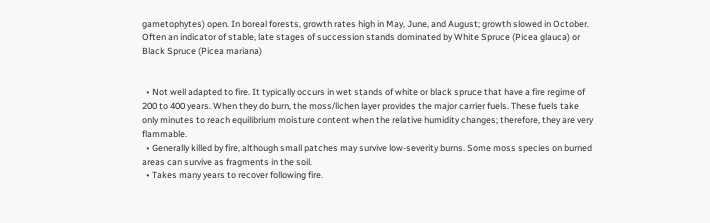gametophytes) open. In boreal forests, growth rates high in May, June, and August; growth slowed in October. Often an indicator of stable, late stages of succession stands dominated by White Spruce (Picea glauca) or Black Spruce (Picea mariana)


  • Not well adapted to fire. It typically occurs in wet stands of white or black spruce that have a fire regime of 200 to 400 years. When they do burn, the moss/lichen layer provides the major carrier fuels. These fuels take only minutes to reach equilibrium moisture content when the relative humidity changes; therefore, they are very flammable.
  • Generally killed by fire, although small patches may survive low-severity burns. Some moss species on burned areas can survive as fragments in the soil.
  • Takes many years to recover following fire.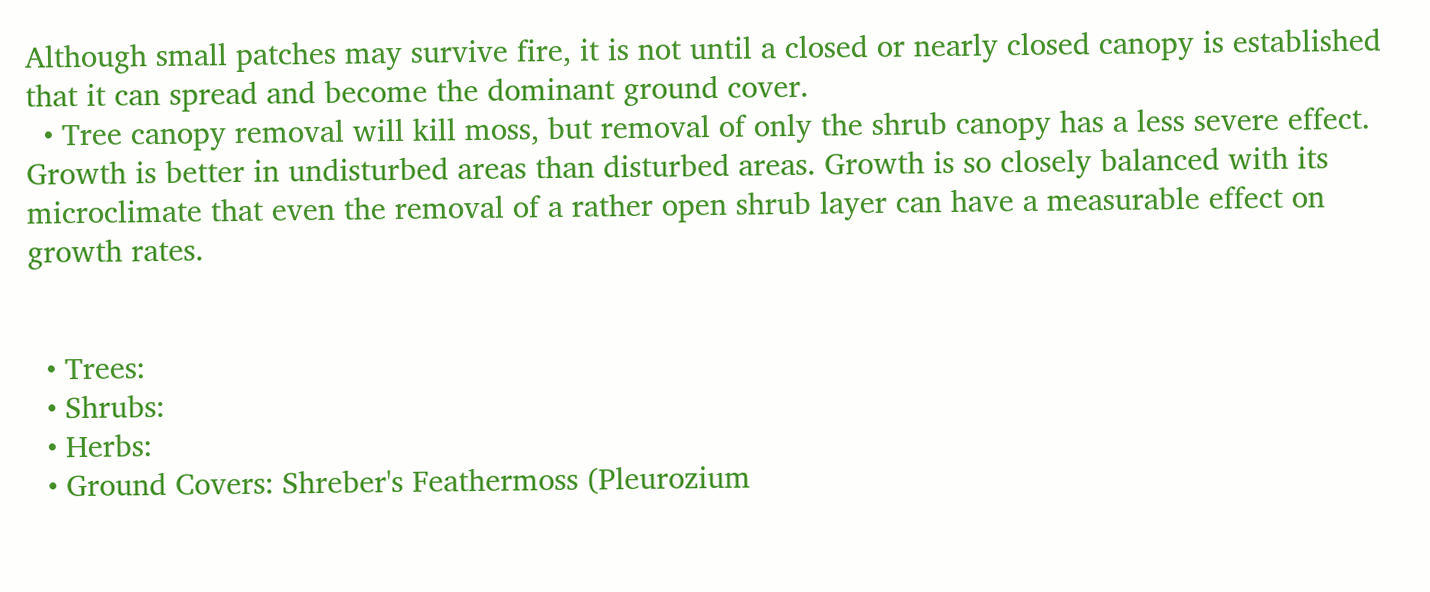Although small patches may survive fire, it is not until a closed or nearly closed canopy is established that it can spread and become the dominant ground cover.
  • Tree canopy removal will kill moss, but removal of only the shrub canopy has a less severe effect. Growth is better in undisturbed areas than disturbed areas. Growth is so closely balanced with its microclimate that even the removal of a rather open shrub layer can have a measurable effect on growth rates.


  • Trees:
  • Shrubs:
  • Herbs:
  • Ground Covers: Shreber's Feathermoss (Pleurozium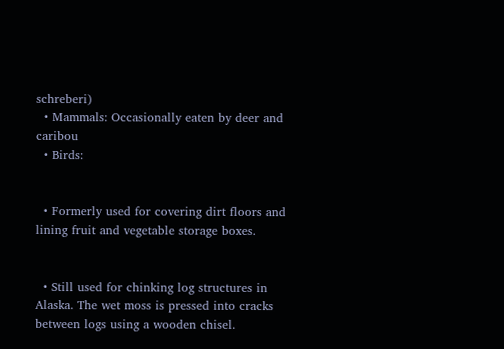schreberi)
  • Mammals: Occasionally eaten by deer and caribou
  • Birds:


  • Formerly used for covering dirt floors and lining fruit and vegetable storage boxes.


  • Still used for chinking log structures in Alaska. The wet moss is pressed into cracks between logs using a wooden chisel.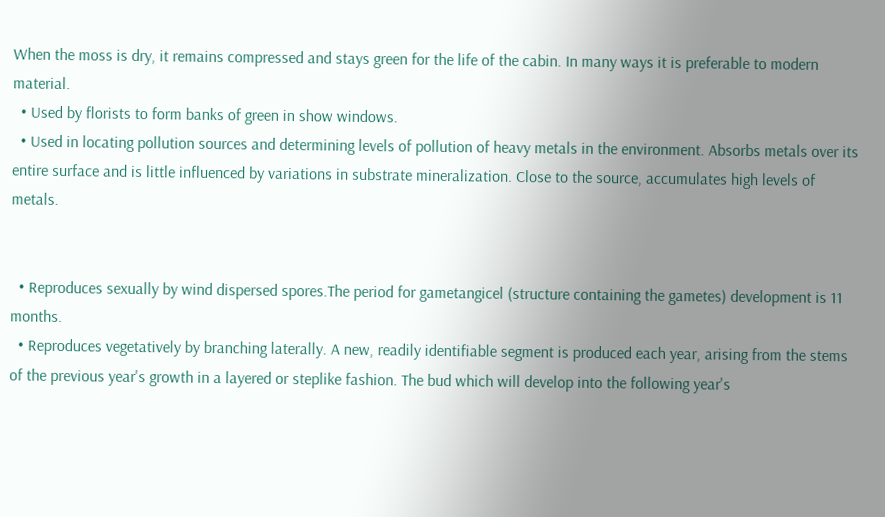When the moss is dry, it remains compressed and stays green for the life of the cabin. In many ways it is preferable to modern material.
  • Used by florists to form banks of green in show windows.
  • Used in locating pollution sources and determining levels of pollution of heavy metals in the environment. Absorbs metals over its entire surface and is little influenced by variations in substrate mineralization. Close to the source, accumulates high levels of metals.


  • Reproduces sexually by wind dispersed spores.The period for gametangicel (structure containing the gametes) development is 11 months.
  • Reproduces vegetatively by branching laterally. A new, readily identifiable segment is produced each year, arising from the stems of the previous year's growth in a layered or steplike fashion. The bud which will develop into the following year's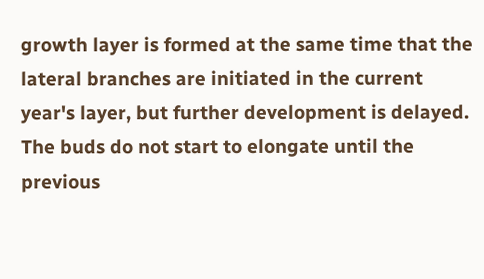growth layer is formed at the same time that the lateral branches are initiated in the current year's layer, but further development is delayed. The buds do not start to elongate until the previous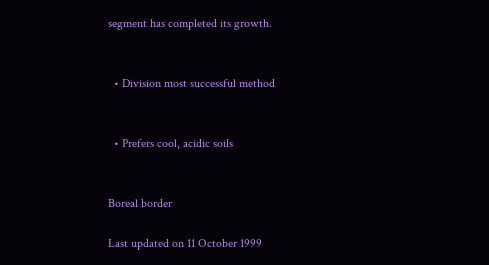segment has completed its growth.


  • Division most successful method


  • Prefers cool, acidic soils


Boreal border

Last updated on 11 October 1999